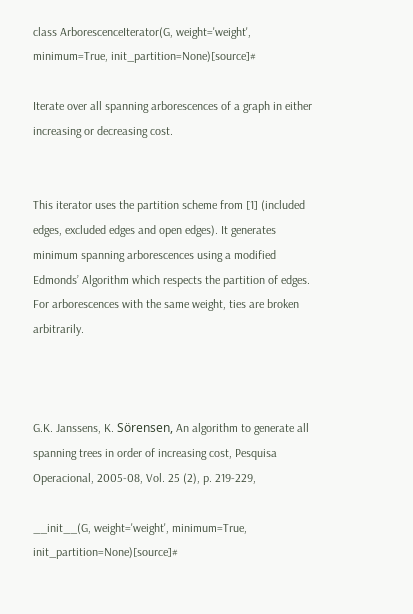class ArborescenceIterator(G, weight='weight', minimum=True, init_partition=None)[source]#

Iterate over all spanning arborescences of a graph in either increasing or decreasing cost.


This iterator uses the partition scheme from [1] (included edges, excluded edges and open edges). It generates minimum spanning arborescences using a modified Edmonds’ Algorithm which respects the partition of edges. For arborescences with the same weight, ties are broken arbitrarily.



G.K. Janssens, K. Sörensen, An algorithm to generate all spanning trees in order of increasing cost, Pesquisa Operacional, 2005-08, Vol. 25 (2), p. 219-229,

__init__(G, weight='weight', minimum=True, init_partition=None)[source]#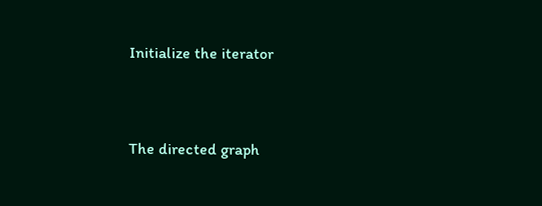Initialize the iterator


The directed graph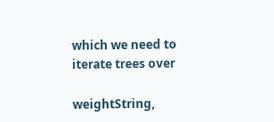which we need to iterate trees over

weightString,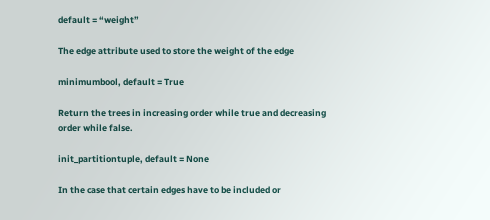default = “weight”

The edge attribute used to store the weight of the edge

minimumbool, default = True

Return the trees in increasing order while true and decreasing order while false.

init_partitiontuple, default = None

In the case that certain edges have to be included or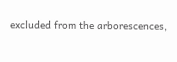excluded from the arborescences,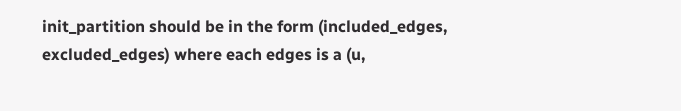init_partition should be in the form (included_edges, excluded_edges) where each edges is a (u,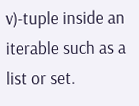v)-tuple inside an iterable such as a list or set.